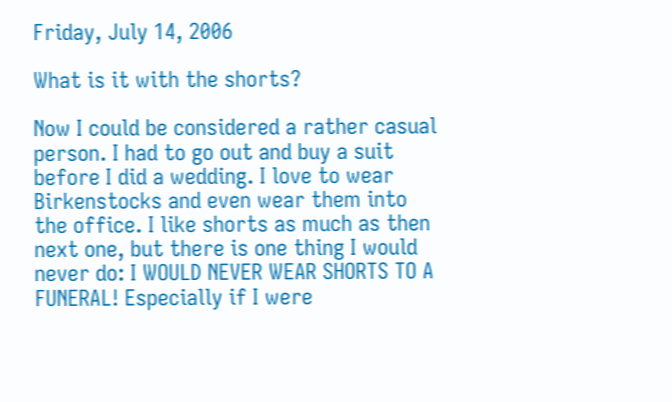Friday, July 14, 2006

What is it with the shorts?

Now I could be considered a rather casual person. I had to go out and buy a suit before I did a wedding. I love to wear Birkenstocks and even wear them into the office. I like shorts as much as then next one, but there is one thing I would never do: I WOULD NEVER WEAR SHORTS TO A FUNERAL! Especially if I were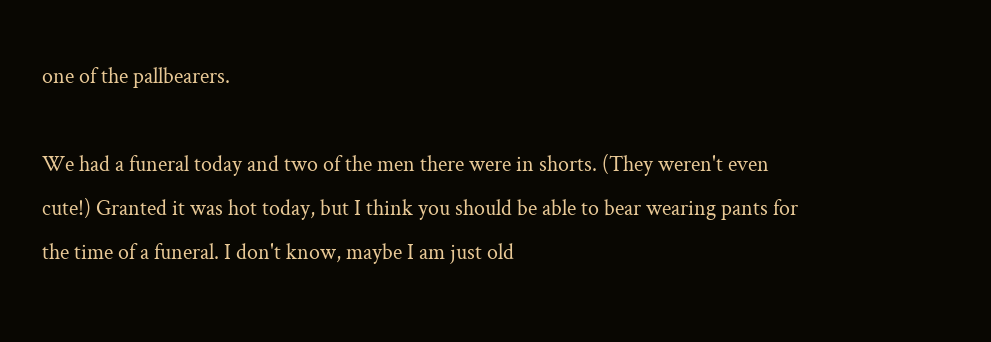one of the pallbearers.

We had a funeral today and two of the men there were in shorts. (They weren't even cute!) Granted it was hot today, but I think you should be able to bear wearing pants for the time of a funeral. I don't know, maybe I am just old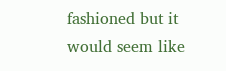fashioned but it would seem like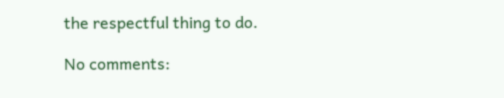the respectful thing to do.

No comments: